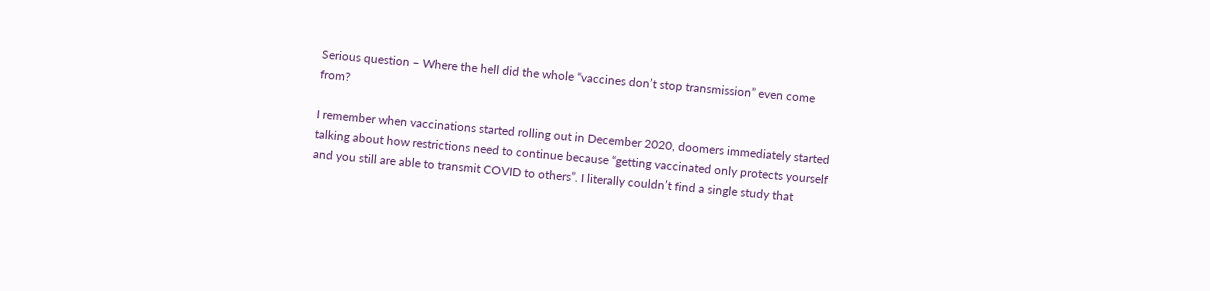Serious question – Where the hell did the whole “vaccines don’t stop transmission” even come from?

I remember when vaccinations started rolling out in December 2020, doomers immediately started talking about how restrictions need to continue because “getting vaccinated only protects yourself and you still are able to transmit COVID to others”. I literally couldn’t find a single study that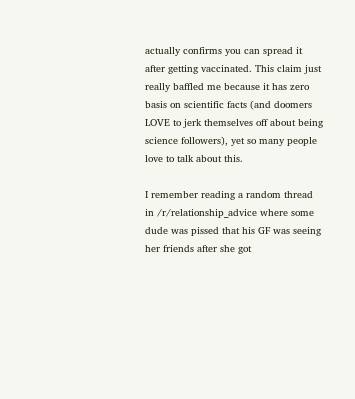actually confirms you can spread it after getting vaccinated. This claim just really baffled me because it has zero basis on scientific facts (and doomers LOVE to jerk themselves off about being science followers), yet so many people love to talk about this.

I remember reading a random thread in /r/relationship_advice where some dude was pissed that his GF was seeing her friends after she got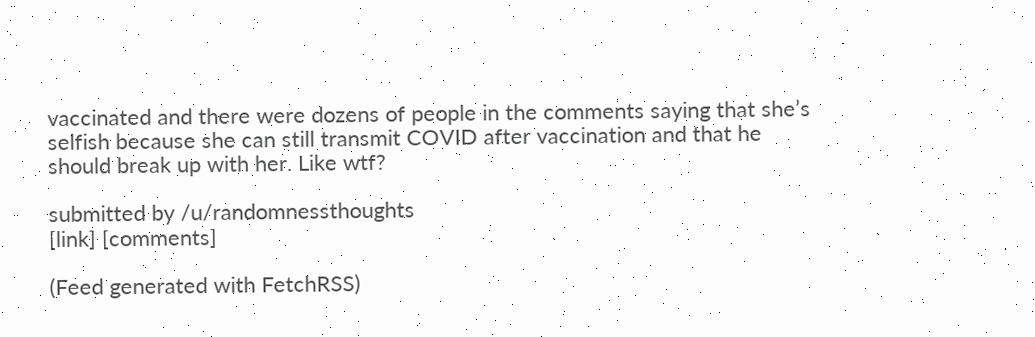vaccinated and there were dozens of people in the comments saying that she’s selfish because she can still transmit COVID after vaccination and that he should break up with her. Like wtf?

submitted by /u/randomnessthoughts
[link] [comments]

(Feed generated with FetchRSS)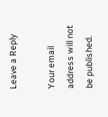Leave a Reply

Your email address will not be published.